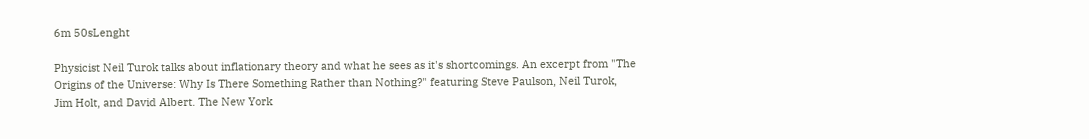6m 50sLenght

Physicist Neil Turok talks about inflationary theory and what he sees as it's shortcomings. An excerpt from "The Origins of the Universe: Why Is There Something Rather than Nothing?" featuring Steve Paulson, Neil Turok, Jim Holt, and David Albert. The New York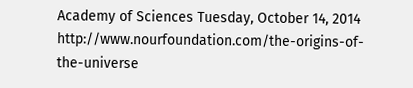Academy of Sciences Tuesday, October 14, 2014 http://www.nourfoundation.com/the-origins-of-the-universe